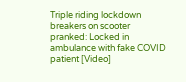Triple riding lockdown breakers on scooter pranked: Locked in ambulance with fake COVID patient [Video]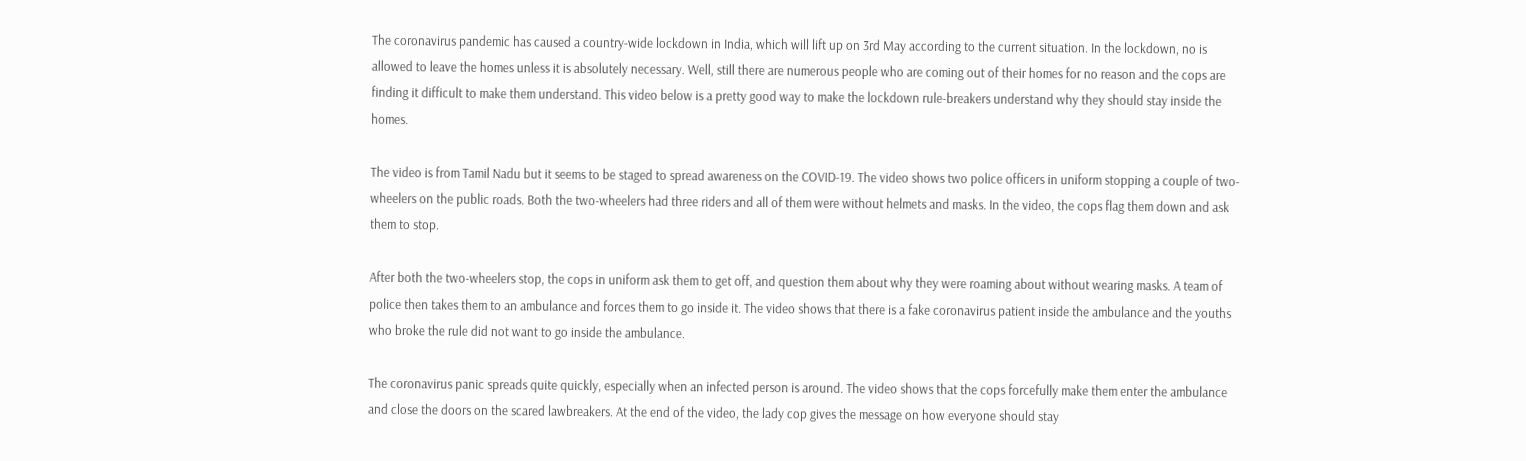The coronavirus pandemic has caused a country-wide lockdown in India, which will lift up on 3rd May according to the current situation. In the lockdown, no is allowed to leave the homes unless it is absolutely necessary. Well, still there are numerous people who are coming out of their homes for no reason and the cops are finding it difficult to make them understand. This video below is a pretty good way to make the lockdown rule-breakers understand why they should stay inside the homes.

The video is from Tamil Nadu but it seems to be staged to spread awareness on the COVID-19. The video shows two police officers in uniform stopping a couple of two-wheelers on the public roads. Both the two-wheelers had three riders and all of them were without helmets and masks. In the video, the cops flag them down and ask them to stop.

After both the two-wheelers stop, the cops in uniform ask them to get off, and question them about why they were roaming about without wearing masks. A team of police then takes them to an ambulance and forces them to go inside it. The video shows that there is a fake coronavirus patient inside the ambulance and the youths who broke the rule did not want to go inside the ambulance.

The coronavirus panic spreads quite quickly, especially when an infected person is around. The video shows that the cops forcefully make them enter the ambulance and close the doors on the scared lawbreakers. At the end of the video, the lady cop gives the message on how everyone should stay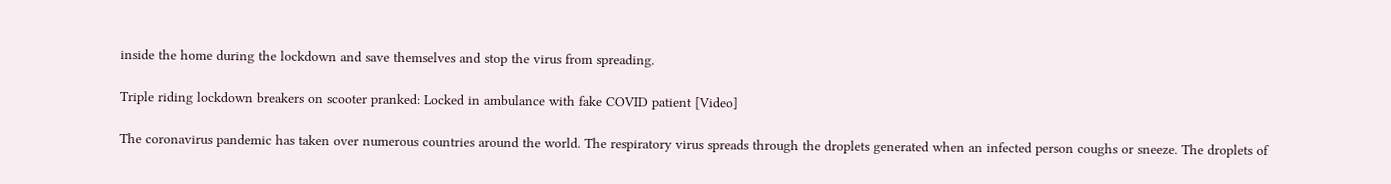inside the home during the lockdown and save themselves and stop the virus from spreading.

Triple riding lockdown breakers on scooter pranked: Locked in ambulance with fake COVID patient [Video]

The coronavirus pandemic has taken over numerous countries around the world. The respiratory virus spreads through the droplets generated when an infected person coughs or sneeze. The droplets of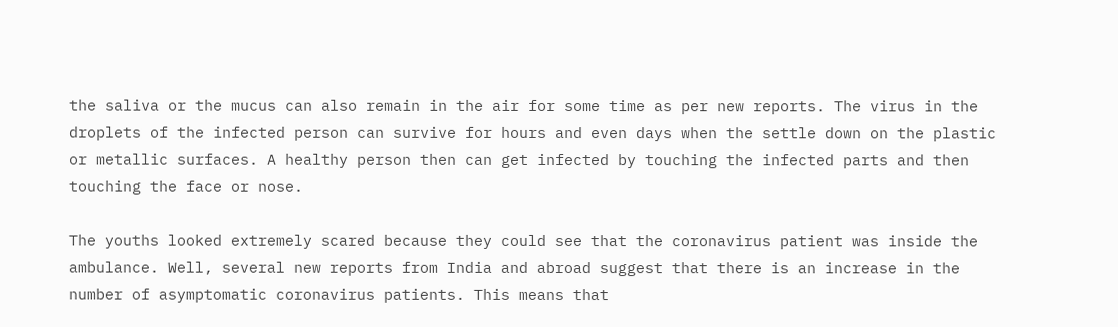the saliva or the mucus can also remain in the air for some time as per new reports. The virus in the droplets of the infected person can survive for hours and even days when the settle down on the plastic or metallic surfaces. A healthy person then can get infected by touching the infected parts and then touching the face or nose.

The youths looked extremely scared because they could see that the coronavirus patient was inside the ambulance. Well, several new reports from India and abroad suggest that there is an increase in the number of asymptomatic coronavirus patients. This means that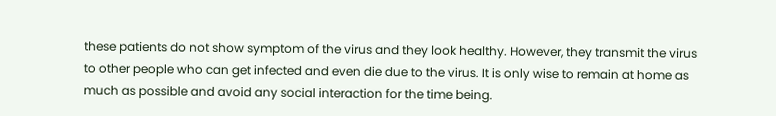these patients do not show symptom of the virus and they look healthy. However, they transmit the virus to other people who can get infected and even die due to the virus. It is only wise to remain at home as much as possible and avoid any social interaction for the time being.